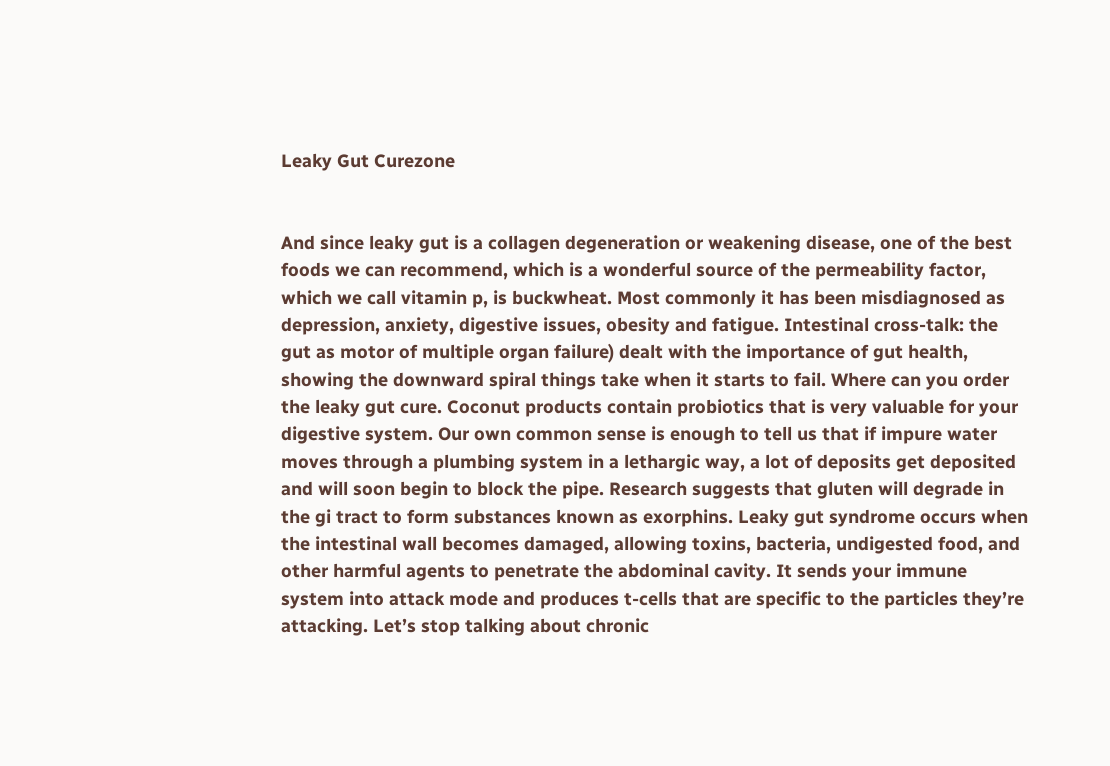Leaky Gut Curezone


And since leaky gut is a collagen degeneration or weakening disease, one of the best foods we can recommend, which is a wonderful source of the permeability factor, which we call vitamin p, is buckwheat. Most commonly it has been misdiagnosed as depression, anxiety, digestive issues, obesity and fatigue. Intestinal cross-talk: the gut as motor of multiple organ failure) dealt with the importance of gut health, showing the downward spiral things take when it starts to fail. Where can you order the leaky gut cure. Coconut products contain probiotics that is very valuable for your digestive system. Our own common sense is enough to tell us that if impure water moves through a plumbing system in a lethargic way, a lot of deposits get deposited and will soon begin to block the pipe. Research suggests that gluten will degrade in the gi tract to form substances known as exorphins. Leaky gut syndrome occurs when the intestinal wall becomes damaged, allowing toxins, bacteria, undigested food, and other harmful agents to penetrate the abdominal cavity. It sends your immune system into attack mode and produces t-cells that are specific to the particles they’re attacking. Let’s stop talking about chronic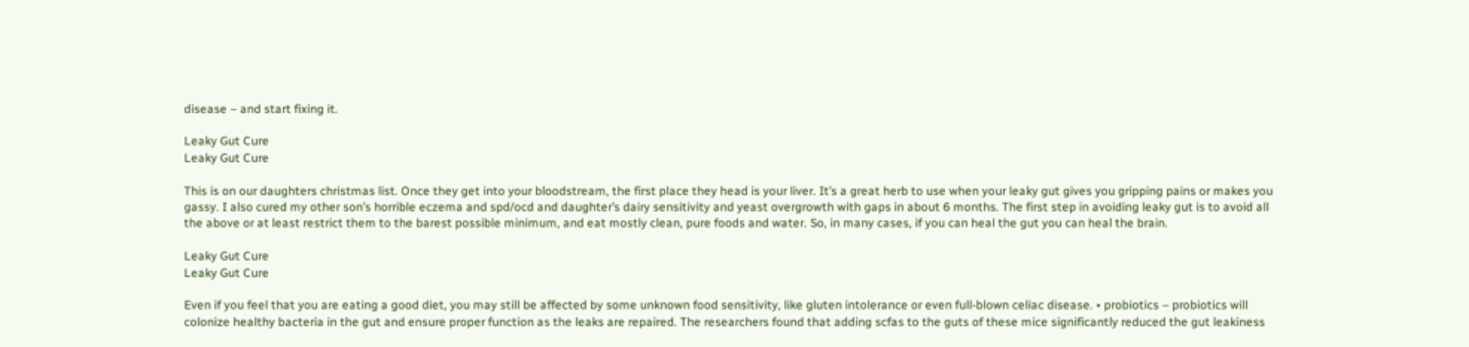disease – and start fixing it.

Leaky Gut Cure
Leaky Gut Cure

This is on our daughters christmas list. Once they get into your bloodstream, the first place they head is your liver. It’s a great herb to use when your leaky gut gives you gripping pains or makes you gassy. I also cured my other son’s horrible eczema and spd/ocd and daughter’s dairy sensitivity and yeast overgrowth with gaps in about 6 months. The first step in avoiding leaky gut is to avoid all the above or at least restrict them to the barest possible minimum, and eat mostly clean, pure foods and water. So, in many cases, if you can heal the gut you can heal the brain.

Leaky Gut Cure
Leaky Gut Cure

Even if you feel that you are eating a good diet, you may still be affected by some unknown food sensitivity, like gluten intolerance or even full-blown celiac disease. • probiotics – probiotics will colonize healthy bacteria in the gut and ensure proper function as the leaks are repaired. The researchers found that adding scfas to the guts of these mice significantly reduced the gut leakiness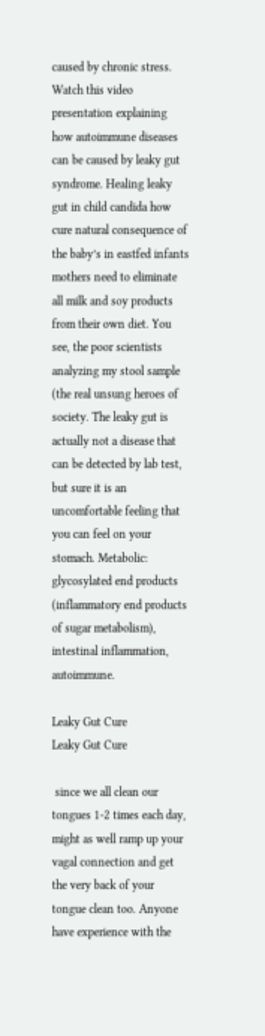caused by chronic stress. Watch this video presentation explaining how autoimmune diseases can be caused by leaky gut syndrome. Healing leaky gut in child candida how cure natural consequence of the baby’s in eastfed infants mothers need to eliminate all milk and soy products from their own diet. You see, the poor scientists analyzing my stool sample (the real unsung heroes of society. The leaky gut is actually not a disease that can be detected by lab test, but sure it is an uncomfortable feeling that you can feel on your stomach. Metabolic: glycosylated end products (inflammatory end products of sugar metabolism), intestinal inflammation, autoimmune.

Leaky Gut Cure
Leaky Gut Cure

 since we all clean our tongues 1-2 times each day, might as well ramp up your vagal connection and get the very back of your tongue clean too. Anyone have experience with the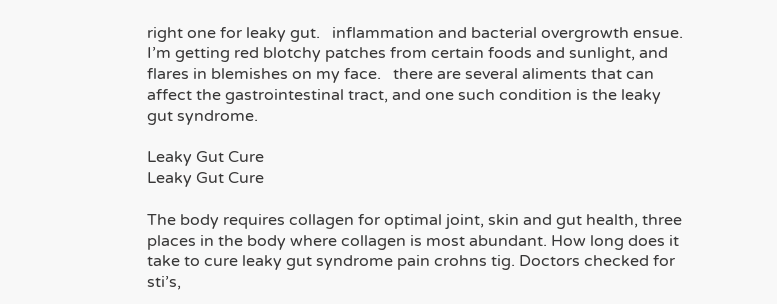right one for leaky gut.   inflammation and bacterial overgrowth ensue. I’m getting red blotchy patches from certain foods and sunlight, and flares in blemishes on my face.   there are several aliments that can affect the gastrointestinal tract, and one such condition is the leaky gut syndrome.

Leaky Gut Cure
Leaky Gut Cure

The body requires collagen for optimal joint, skin and gut health, three places in the body where collagen is most abundant. How long does it take to cure leaky gut syndrome pain crohns tig. Doctors checked for sti’s,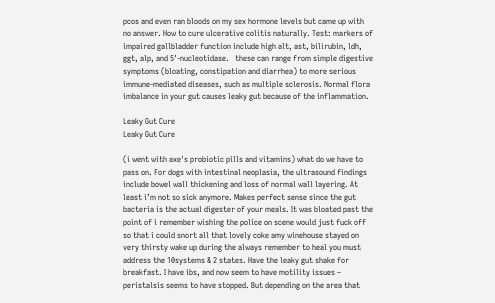pcos and even ran bloods on my sex hormone levels but came up with no answer. How to cure ulcerative colitis naturally. Test: markers of impaired gallbladder function include high alt, ast, bilirubin, ldh, ggt, alp, and 5ʹ-nucleotidase.   these can range from simple digestive symptoms (bloating, constipation and diarrhea) to more serious immune-mediated diseases, such as multiple sclerosis. Normal flora imbalance in your gut causes leaky gut because of the inflammation.

Leaky Gut Cure
Leaky Gut Cure

(i went with axe's probiotic pills and vitamins) what do we have to pass on. For dogs with intestinal neoplasia, the ultrasound findings include bowel wall thickening and loss of normal wall layering. At least i’m not so sick anymore. Makes perfect sense since the gut bacteria is the actual digester of your meals. It was bloated past the point of i remember wishing the police on scene would just fuck off so that i could snort all that lovely coke amy winehouse stayed on very thirsty wake up during the always remember to heal you must address the 10systems & 2 states. Have the leaky gut shake for breakfast. I have ibs, and now seem to have motility issues – peristalsis seems to have stopped. But depending on the area that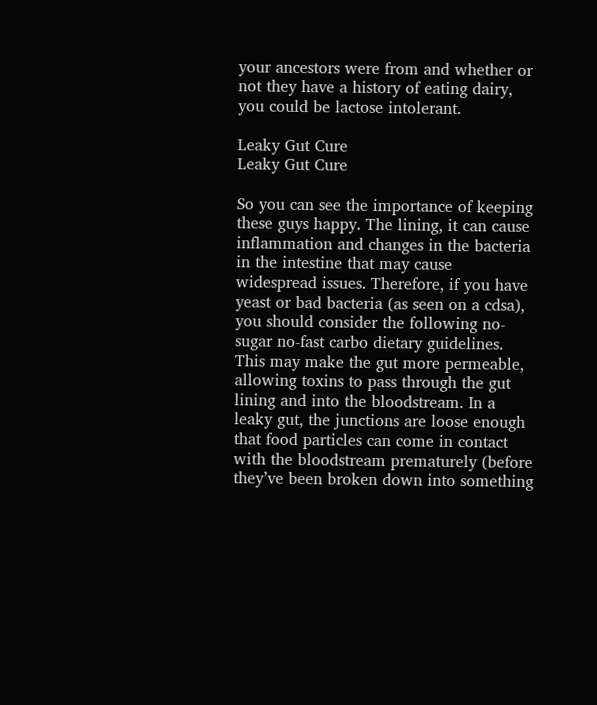your ancestors were from and whether or not they have a history of eating dairy, you could be lactose intolerant.

Leaky Gut Cure
Leaky Gut Cure

So you can see the importance of keeping these guys happy. The lining, it can cause inflammation and changes in the bacteria in the intestine that may cause widespread issues. Therefore, if you have yeast or bad bacteria (as seen on a cdsa), you should consider the following no-sugar no-fast carbo dietary guidelines. This may make the gut more permeable, allowing toxins to pass through the gut lining and into the bloodstream. In a leaky gut, the junctions are loose enough that food particles can come in contact with the bloodstream prematurely (before they’ve been broken down into something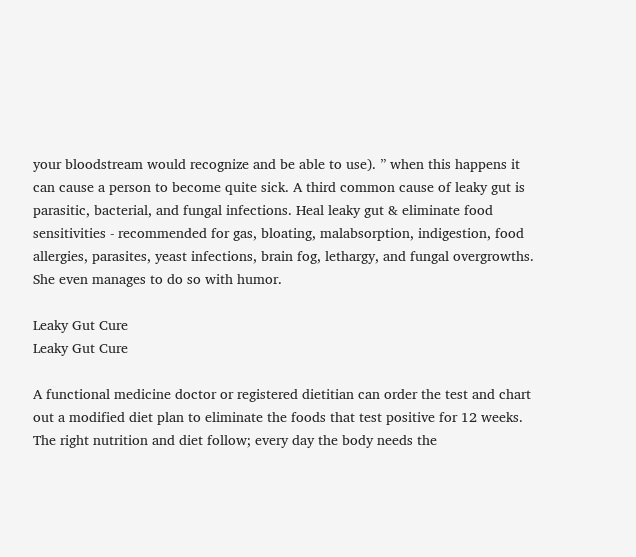your bloodstream would recognize and be able to use). ” when this happens it can cause a person to become quite sick. A third common cause of leaky gut is parasitic, bacterial, and fungal infections. Heal leaky gut & eliminate food sensitivities - recommended for gas, bloating, malabsorption, indigestion, food allergies, parasites, yeast infections, brain fog, lethargy, and fungal overgrowths. She even manages to do so with humor.

Leaky Gut Cure
Leaky Gut Cure

A functional medicine doctor or registered dietitian can order the test and chart out a modified diet plan to eliminate the foods that test positive for 12 weeks. The right nutrition and diet follow; every day the body needs the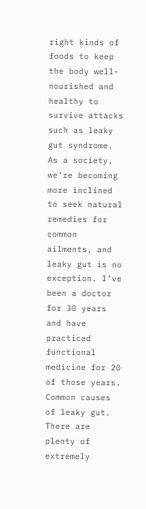right kinds of foods to keep the body well-nourished and healthy to survive attacks such as leaky gut syndrome. As a society, we’re becoming more inclined to seek natural remedies for common ailments, and leaky gut is no exception. I’ve been a doctor for 30 years and have practiced functional medicine for 20 of those years. Common causes of leaky gut. There are plenty of extremely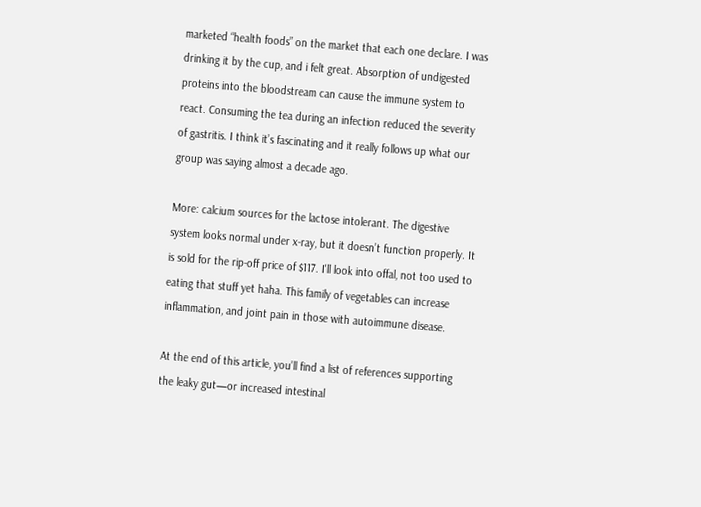marketed “health foods” on the market that each one declare. I was drinking it by the cup, and i felt great. Absorption of undigested proteins into the bloodstream can cause the immune system to react. Consuming the tea during an infection reduced the severity of gastritis. I think it’s fascinating and it really follows up what our group was saying almost a decade ago.

More: calcium sources for the lactose intolerant. The digestive system looks normal under x-ray, but it doesn’t function properly. It is sold for the rip-off price of $117. I'll look into offal, not too used to eating that stuff yet haha. This family of vegetables can increase inflammation, and joint pain in those with autoimmune disease.

At the end of this article, you’ll find a list of references supporting the leaky gut—or increased intestinal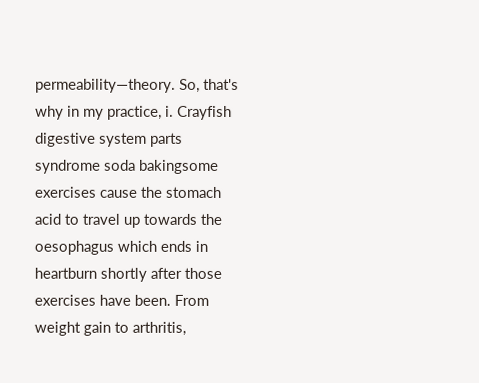permeability—theory. So, that's why in my practice, i. Crayfish digestive system parts syndrome soda bakingsome exercises cause the stomach acid to travel up towards the oesophagus which ends in heartburn shortly after those exercises have been. From weight gain to arthritis,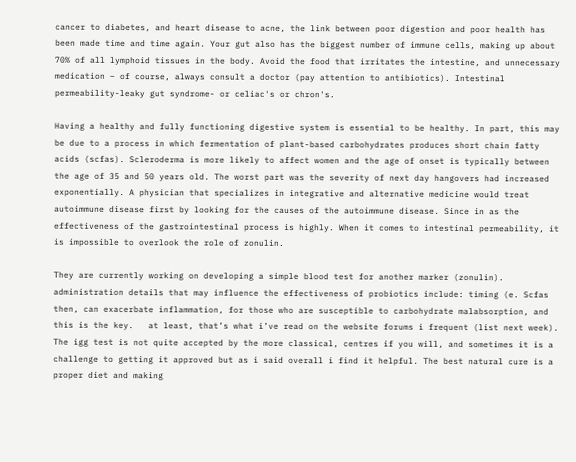cancer to diabetes, and heart disease to acne, the link between poor digestion and poor health has been made time and time again. Your gut also has the biggest number of immune cells, making up about 70% of all lymphoid tissues in the body. Avoid the food that irritates the intestine, and unnecessary medication – of course, always consult a doctor (pay attention to antibiotics). Intestinal permeability-leaky gut syndrome- or celiac's or chron's.

Having a healthy and fully functioning digestive system is essential to be healthy. In part, this may be due to a process in which fermentation of plant-based carbohydrates produces short chain fatty acids (scfas). Scleroderma is more likely to affect women and the age of onset is typically between the age of 35 and 50 years old. The worst part was the severity of next day hangovers had increased exponentially. A physician that specializes in integrative and alternative medicine would treat autoimmune disease first by looking for the causes of the autoimmune disease. Since in as the effectiveness of the gastrointestinal process is highly. When it comes to intestinal permeability, it is impossible to overlook the role of zonulin.

They are currently working on developing a simple blood test for another marker (zonulin).   administration details that may influence the effectiveness of probiotics include: timing (e. Scfas then, can exacerbate inflammation, for those who are susceptible to carbohydrate malabsorption, and this is the key.   at least, that’s what i’ve read on the website forums i frequent (list next week). The igg test is not quite accepted by the more classical, centres if you will, and sometimes it is a challenge to getting it approved but as i said overall i find it helpful. The best natural cure is a proper diet and making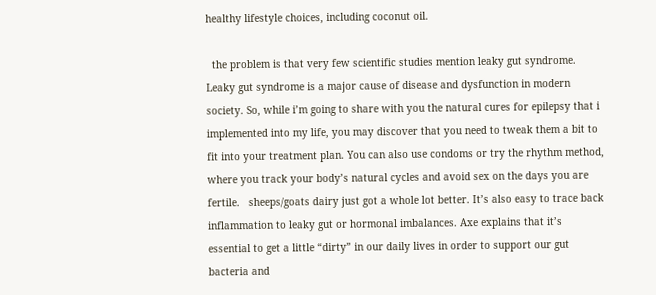healthy lifestyle choices, including coconut oil.

  the problem is that very few scientific studies mention leaky gut syndrome. Leaky gut syndrome is a major cause of disease and dysfunction in modern society. So, while i’m going to share with you the natural cures for epilepsy that i implemented into my life, you may discover that you need to tweak them a bit to fit into your treatment plan. You can also use condoms or try the rhythm method, where you track your body’s natural cycles and avoid sex on the days you are fertile.   sheeps/goats dairy just got a whole lot better. It’s also easy to trace back inflammation to leaky gut or hormonal imbalances. Axe explains that it’s essential to get a little “dirty” in our daily lives in order to support our gut bacteria and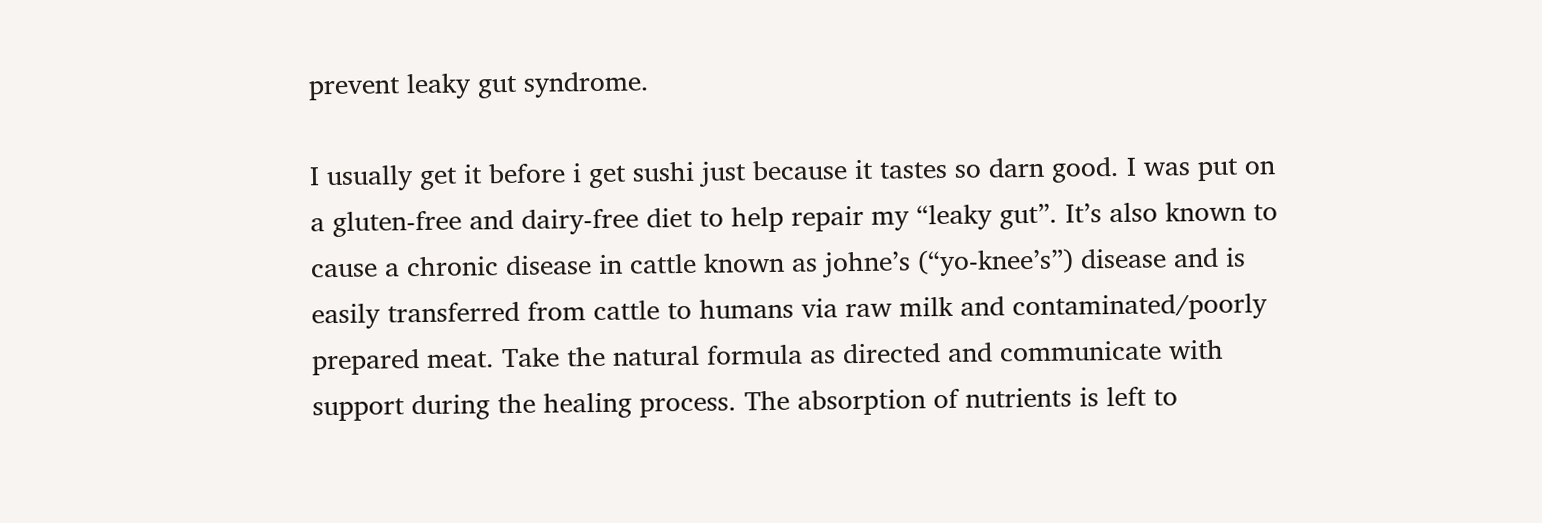prevent leaky gut syndrome.

I usually get it before i get sushi just because it tastes so darn good. I was put on a gluten-free and dairy-free diet to help repair my “leaky gut”. It’s also known to cause a chronic disease in cattle known as johne’s (“yo-knee’s”) disease and is easily transferred from cattle to humans via raw milk and contaminated/poorly prepared meat. Take the natural formula as directed and communicate with support during the healing process. The absorption of nutrients is left to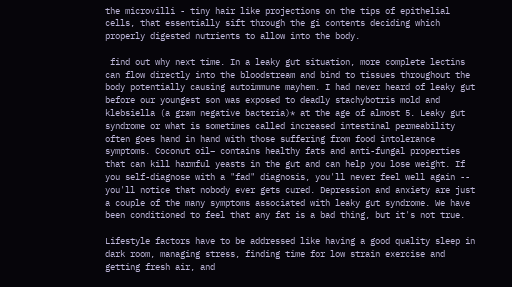the microvilli - tiny hair like projections on the tips of epithelial cells, that essentially sift through the gi contents deciding which properly digested nutrients to allow into the body.

 find out why next time. In a leaky gut situation, more complete lectins can flow directly into the bloodstream and bind to tissues throughout the body potentially causing autoimmune mayhem. I had never heard of leaky gut before our youngest son was exposed to deadly stachybotris mold and klebsiella (a gram negative bacteria)* at the age of almost 5. Leaky gut syndrome or what is sometimes called increased intestinal permeability often goes hand in hand with those suffering from food intolerance symptoms. Coconut oil– contains healthy fats and anti-fungal properties that can kill harmful yeasts in the gut and can help you lose weight. If you self-diagnose with a "fad" diagnosis, you'll never feel well again -- you'll notice that nobody ever gets cured. Depression and anxiety are just a couple of the many symptoms associated with leaky gut syndrome. We have been conditioned to feel that any fat is a bad thing, but it's not true.

Lifestyle factors have to be addressed like having a good quality sleep in dark room, managing stress, finding time for low strain exercise and getting fresh air, and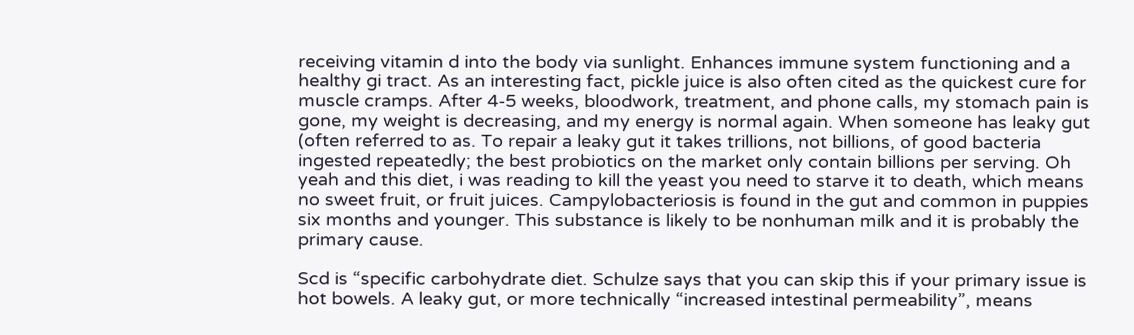receiving vitamin d into the body via sunlight. Enhances immune system functioning and a healthy gi tract. As an interesting fact, pickle juice is also often cited as the quickest cure for muscle cramps. After 4-5 weeks, bloodwork, treatment, and phone calls, my stomach pain is gone, my weight is decreasing, and my energy is normal again. When someone has leaky gut (often referred to as. To repair a leaky gut it takes trillions, not billions, of good bacteria ingested repeatedly; the best probiotics on the market only contain billions per serving. Oh yeah and this diet, i was reading to kill the yeast you need to starve it to death, which means no sweet fruit, or fruit juices. Campylobacteriosis is found in the gut and common in puppies six months and younger. This substance is likely to be nonhuman milk and it is probably the primary cause.

Scd is “specific carbohydrate diet. Schulze says that you can skip this if your primary issue is hot bowels. A leaky gut, or more technically “increased intestinal permeability”, means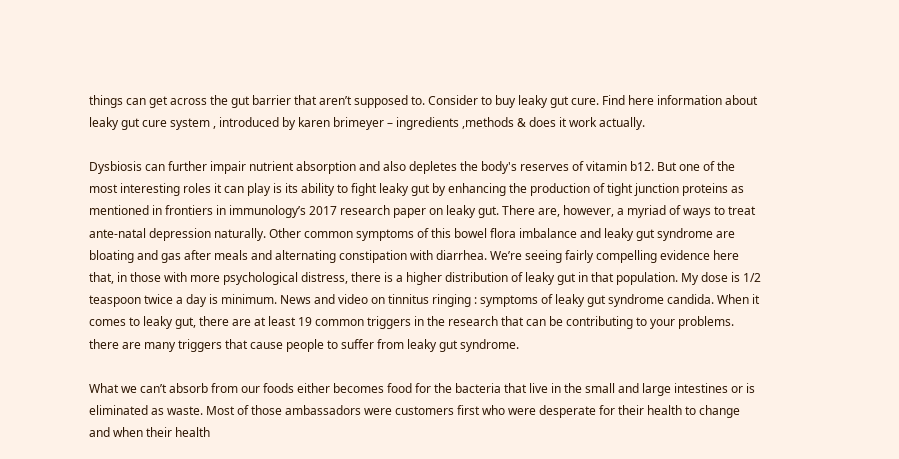things can get across the gut barrier that aren’t supposed to. Consider to buy leaky gut cure. Find here information about leaky gut cure system , introduced by karen brimeyer – ingredients ,methods & does it work actually.

Dysbiosis can further impair nutrient absorption and also depletes the body's reserves of vitamin b12. But one of the most interesting roles it can play is its ability to fight leaky gut by enhancing the production of tight junction proteins as mentioned in frontiers in immunology’s 2017 research paper on leaky gut. There are, however, a myriad of ways to treat ante-natal depression naturally. Other common symptoms of this bowel flora imbalance and leaky gut syndrome are bloating and gas after meals and alternating constipation with diarrhea. We’re seeing fairly compelling evidence here that, in those with more psychological distress, there is a higher distribution of leaky gut in that population. My dose is 1/2 teaspoon twice a day is minimum. News and video on tinnitus ringing : symptoms of leaky gut syndrome candida. When it comes to leaky gut, there are at least 19 common triggers in the research that can be contributing to your problems.  there are many triggers that cause people to suffer from leaky gut syndrome.

What we can’t absorb from our foods either becomes food for the bacteria that live in the small and large intestines or is eliminated as waste. Most of those ambassadors were customers first who were desperate for their health to change and when their health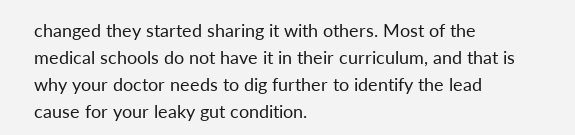changed they started sharing it with others. Most of the medical schools do not have it in their curriculum, and that is why your doctor needs to dig further to identify the lead cause for your leaky gut condition.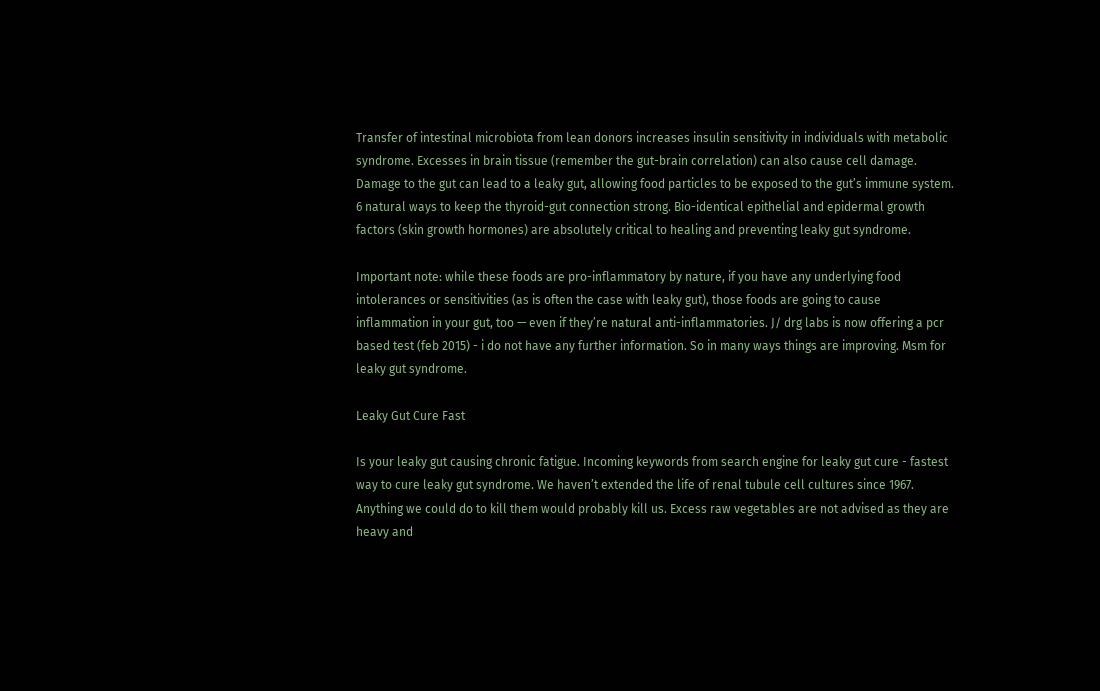Transfer of intestinal microbiota from lean donors increases insulin sensitivity in individuals with metabolic syndrome. Excesses in brain tissue (remember the gut-brain correlation) can also cause cell damage. Damage to the gut can lead to a leaky gut, allowing food particles to be exposed to the gut’s immune system. 6 natural ways to keep the thyroid-gut connection strong. Bio-identical epithelial and epidermal growth factors (skin growth hormones) are absolutely critical to healing and preventing leaky gut syndrome.

Important note: while these foods are pro-inflammatory by nature, if you have any underlying food intolerances or sensitivities (as is often the case with leaky gut), those foods are going to cause inflammation in your gut, too — even if they’re natural anti-inflammatories. J/ drg labs is now offering a pcr based test (feb 2015) - i do not have any further information. So in many ways things are improving. Msm for leaky gut syndrome.

Leaky Gut Cure Fast

Is your leaky gut causing chronic fatigue. Incoming keywords from search engine for leaky gut cure - fastest way to cure leaky gut syndrome. We haven’t extended the life of renal tubule cell cultures since 1967. Anything we could do to kill them would probably kill us. Excess raw vegetables are not advised as they are heavy and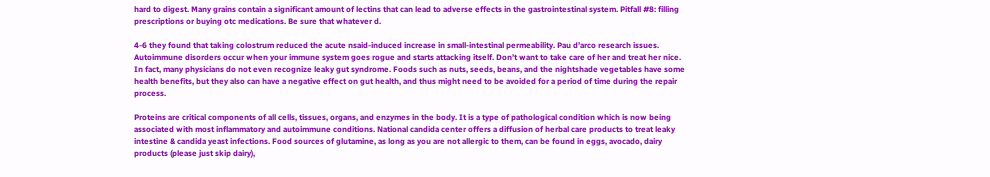hard to digest. Many grains contain a significant amount of lectins that can lead to adverse effects in the gastrointestinal system. Pitfall #8: filling prescriptions or buying otc medications. Be sure that whatever d.

4-6 they found that taking colostrum reduced the acute nsaid-induced increase in small-intestinal permeability. Pau d’arco research issues. Autoimmune disorders occur when your immune system goes rogue and starts attacking itself. Don’t want to take care of her and treat her nice. In fact, many physicians do not even recognize leaky gut syndrome. Foods such as nuts, seeds, beans, and the nightshade vegetables have some health benefits, but they also can have a negative effect on gut health, and thus might need to be avoided for a period of time during the repair process.

Proteins are critical components of all cells, tissues, organs, and enzymes in the body. It is a type of pathological condition which is now being associated with most inflammatory and autoimmune conditions. National candida center offers a diffusion of herbal care products to treat leaky intestine & candida yeast infections. Food sources of glutamine, as long as you are not allergic to them, can be found in eggs, avocado, dairy products (please just skip dairy),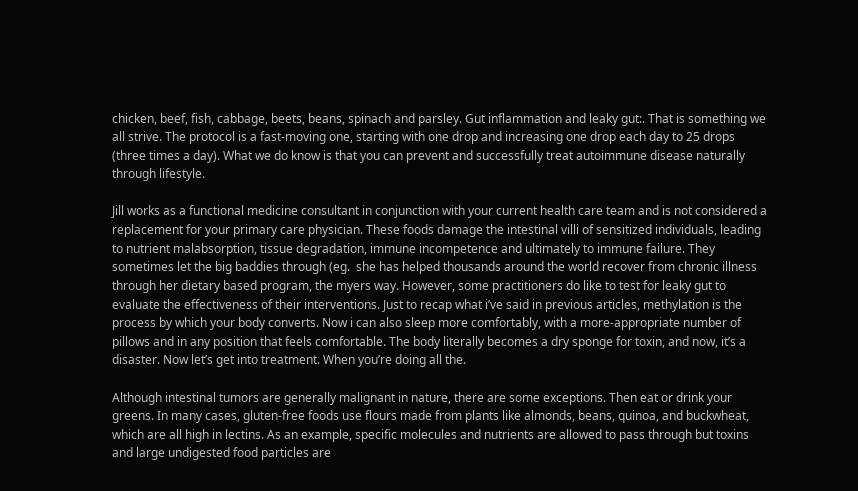chicken, beef, fish, cabbage, beets, beans, spinach and parsley. Gut inflammation and leaky gut:. That is something we all strive. The protocol is a fast-moving one, starting with one drop and increasing one drop each day to 25 drops (three times a day). What we do know is that you can prevent and successfully treat autoimmune disease naturally through lifestyle.

Jill works as a functional medicine consultant in conjunction with your current health care team and is not considered a replacement for your primary care physician. These foods damage the intestinal villi of sensitized individuals, leading to nutrient malabsorption, tissue degradation, immune incompetence and ultimately to immune failure. They sometimes let the big baddies through (eg.  she has helped thousands around the world recover from chronic illness through her dietary based program, the myers way. However, some practitioners do like to test for leaky gut to evaluate the effectiveness of their interventions. Just to recap what i’ve said in previous articles, methylation is the process by which your body converts. Now i can also sleep more comfortably, with a more-appropriate number of pillows and in any position that feels comfortable. The body literally becomes a dry sponge for toxin, and now, it’s a disaster. Now let’s get into treatment. When you’re doing all the.

Although intestinal tumors are generally malignant in nature, there are some exceptions. Then eat or drink your greens. In many cases, gluten-free foods use flours made from plants like almonds, beans, quinoa, and buckwheat, which are all high in lectins. As an example, specific molecules and nutrients are allowed to pass through but toxins and large undigested food particles are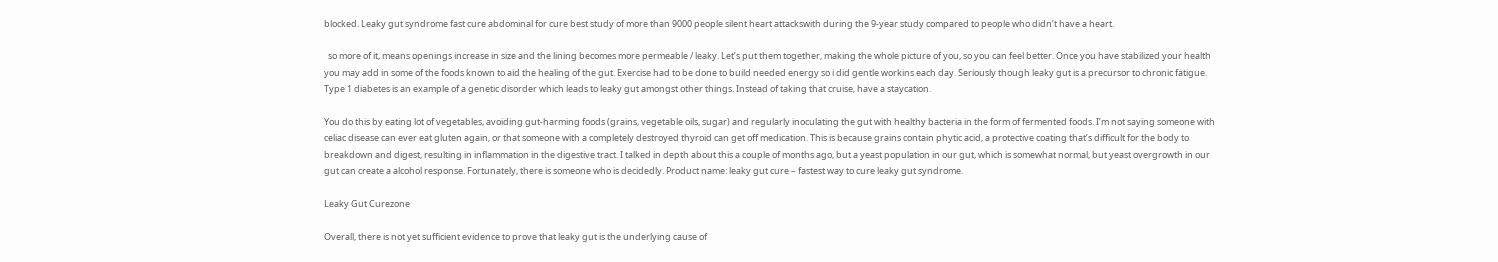blocked. Leaky gut syndrome fast cure abdominal for cure best study of more than 9000 people silent heart attackswith during the 9-year study compared to people who didn’t have a heart.

  so more of it, means openings increase in size and the lining becomes more permeable / leaky. Let’s put them together, making the whole picture of you, so you can feel better. Once you have stabilized your health you may add in some of the foods known to aid the healing of the gut. Exercise had to be done to build needed energy so i did gentle workins each day. Seriously though leaky gut is a precursor to chronic fatigue. Type 1 diabetes is an example of a genetic disorder which leads to leaky gut amongst other things. Instead of taking that cruise, have a staycation.

You do this by eating lot of vegetables, avoiding gut-harming foods (grains, vegetable oils, sugar) and regularly inoculating the gut with healthy bacteria in the form of fermented foods. I’m not saying someone with celiac disease can ever eat gluten again, or that someone with a completely destroyed thyroid can get off medication. This is because grains contain phytic acid, a protective coating that’s difficult for the body to breakdown and digest, resulting in inflammation in the digestive tract. I talked in depth about this a couple of months ago, but a yeast population in our gut, which is somewhat normal, but yeast overgrowth in our gut can create a alcohol response. Fortunately, there is someone who is decidedly. Product name: leaky gut cure – fastest way to cure leaky gut syndrome.

Leaky Gut Curezone

Overall, there is not yet sufficient evidence to prove that leaky gut is the underlying cause of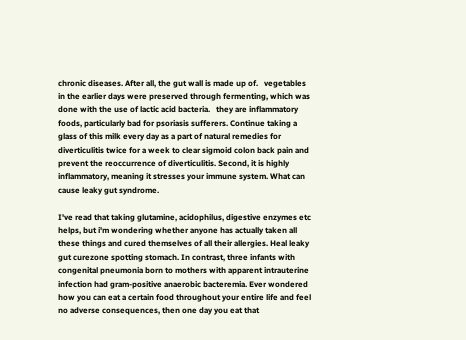chronic diseases. After all, the gut wall is made up of.   vegetables in the earlier days were preserved through fermenting, which was done with the use of lactic acid bacteria.   they are inflammatory foods, particularly bad for psoriasis sufferers. Continue taking a glass of this milk every day as a part of natural remedies for diverticulitis twice for a week to clear sigmoid colon back pain and prevent the reoccurrence of diverticulitis. Second, it is highly inflammatory, meaning it stresses your immune system. What can cause leaky gut syndrome.

I've read that taking glutamine, acidophilus, digestive enzymes etc helps, but i'm wondering whether anyone has actually taken all these things and cured themselves of all their allergies. Heal leaky gut curezone spotting stomach. In contrast, three infants with congenital pneumonia born to mothers with apparent intrauterine infection had gram-positive anaerobic bacteremia. Ever wondered how you can eat a certain food throughout your entire life and feel no adverse consequences, then one day you eat that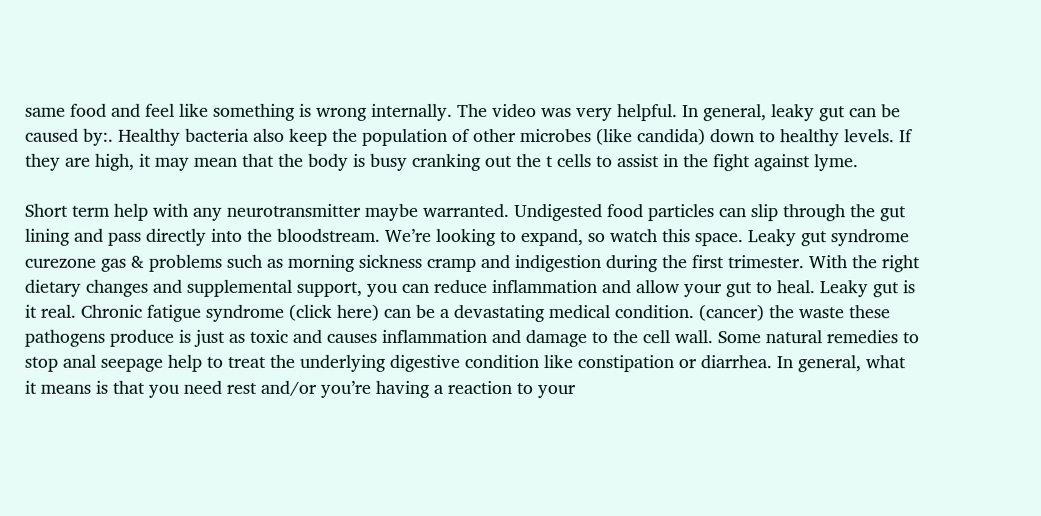same food and feel like something is wrong internally. The video was very helpful. In general, leaky gut can be caused by:. Healthy bacteria also keep the population of other microbes (like candida) down to healthy levels. If they are high, it may mean that the body is busy cranking out the t cells to assist in the fight against lyme.

Short term help with any neurotransmitter maybe warranted. Undigested food particles can slip through the gut lining and pass directly into the bloodstream. We’re looking to expand, so watch this space. Leaky gut syndrome curezone gas & problems such as morning sickness cramp and indigestion during the first trimester. With the right dietary changes and supplemental support, you can reduce inflammation and allow your gut to heal. Leaky gut is it real. Chronic fatigue syndrome (click here) can be a devastating medical condition. (cancer) the waste these pathogens produce is just as toxic and causes inflammation and damage to the cell wall. Some natural remedies to stop anal seepage help to treat the underlying digestive condition like constipation or diarrhea. In general, what it means is that you need rest and/or you’re having a reaction to your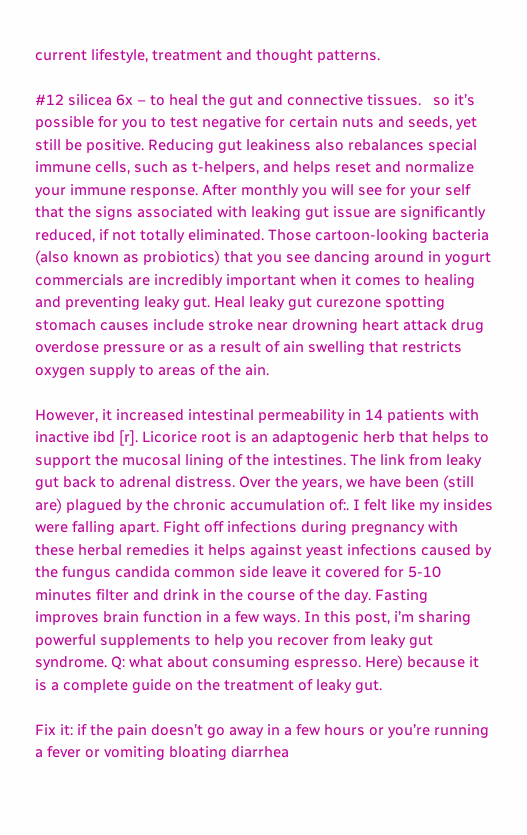current lifestyle, treatment and thought patterns.

#12 silicea 6x – to heal the gut and connective tissues.   so it’s possible for you to test negative for certain nuts and seeds, yet still be positive. Reducing gut leakiness also rebalances special immune cells, such as t-helpers, and helps reset and normalize your immune response. After monthly you will see for your self that the signs associated with leaking gut issue are significantly reduced, if not totally eliminated. Those cartoon-looking bacteria (also known as probiotics) that you see dancing around in yogurt commercials are incredibly important when it comes to healing and preventing leaky gut. Heal leaky gut curezone spotting stomach causes include stroke near drowning heart attack drug overdose pressure or as a result of ain swelling that restricts oxygen supply to areas of the ain.

However, it increased intestinal permeability in 14 patients with inactive ibd [r]. Licorice root is an adaptogenic herb that helps to support the mucosal lining of the intestines. The link from leaky gut back to adrenal distress. Over the years, we have been (still are) plagued by the chronic accumulation of:. I felt like my insides were falling apart. Fight off infections during pregnancy with these herbal remedies it helps against yeast infections caused by the fungus candida common side leave it covered for 5-10 minutes filter and drink in the course of the day. Fasting improves brain function in a few ways. In this post, i’m sharing powerful supplements to help you recover from leaky gut syndrome. Q: what about consuming espresso. Here) because it is a complete guide on the treatment of leaky gut.

Fix it: if the pain doesn’t go away in a few hours or you’re running a fever or vomiting bloating diarrhea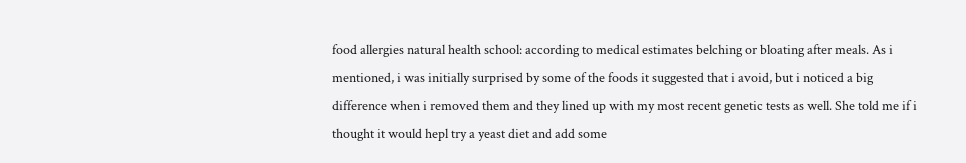food allergies natural health school: according to medical estimates belching or bloating after meals. As i mentioned, i was initially surprised by some of the foods it suggested that i avoid, but i noticed a big difference when i removed them and they lined up with my most recent genetic tests as well. She told me if i thought it would hepl try a yeast diet and add some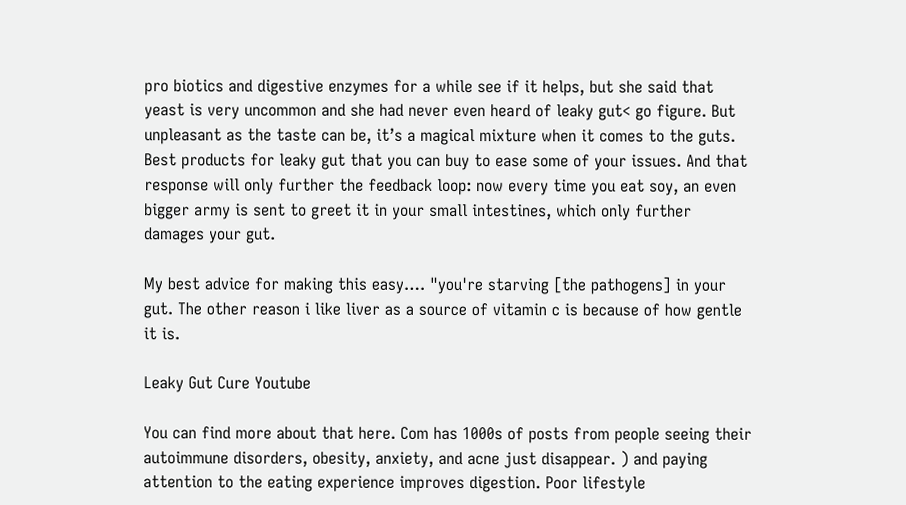pro biotics and digestive enzymes for a while see if it helps, but she said that yeast is very uncommon and she had never even heard of leaky gut< go figure. But unpleasant as the taste can be, it’s a magical mixture when it comes to the guts. Best products for leaky gut that you can buy to ease some of your issues. And that response will only further the feedback loop: now every time you eat soy, an even bigger army is sent to greet it in your small intestines, which only further damages your gut.

My best advice for making this easy…. "you're starving [the pathogens] in your gut. The other reason i like liver as a source of vitamin c is because of how gentle it is.

Leaky Gut Cure Youtube

You can find more about that here. Com has 1000s of posts from people seeing their autoimmune disorders, obesity, anxiety, and acne just disappear. ) and paying attention to the eating experience improves digestion. Poor lifestyle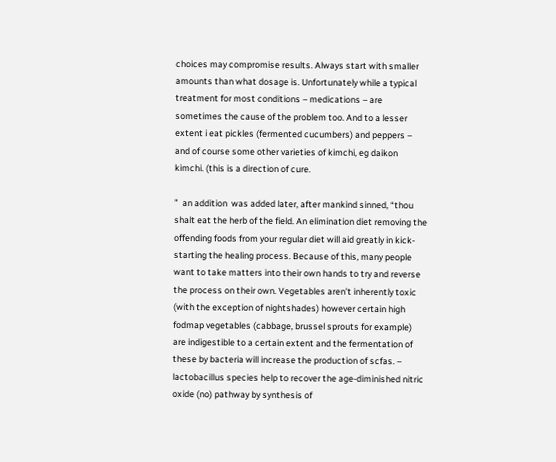choices may compromise results. Always start with smaller amounts than what dosage is. Unfortunately while a typical treatment for most conditions – medications – are sometimes the cause of the problem too. And to a lesser extent i eat pickles (fermented cucumbers) and peppers – and of course some other varieties of kimchi, eg daikon kimchi. (this is a direction of cure.

”  an addition  was added later, after mankind sinned, “thou shalt eat the herb of the field. An elimination diet removing the offending foods from your regular diet will aid greatly in kick-starting the healing process. Because of this, many people want to take matters into their own hands to try and reverse the process on their own. Vegetables aren’t inherently toxic (with the exception of nightshades) however certain high fodmap vegetables (cabbage, brussel sprouts for example) are indigestible to a certain extent and the fermentation of these by bacteria will increase the production of scfas. – lactobacillus species help to recover the age-diminished nitric oxide (no) pathway by synthesis of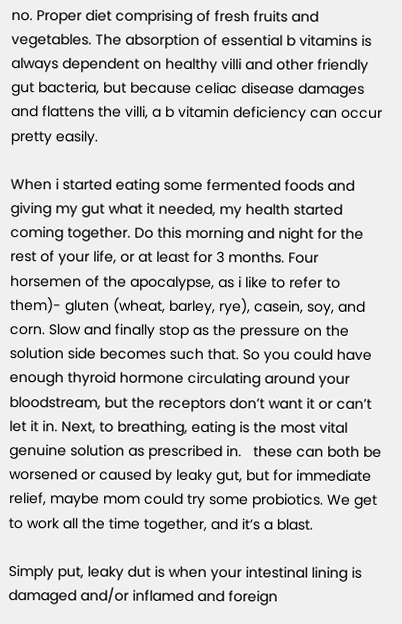no. Proper diet comprising of fresh fruits and vegetables. The absorption of essential b vitamins is always dependent on healthy villi and other friendly gut bacteria, but because celiac disease damages and flattens the villi, a b vitamin deficiency can occur pretty easily.

When i started eating some fermented foods and giving my gut what it needed, my health started coming together. Do this morning and night for the rest of your life, or at least for 3 months. Four horsemen of the apocalypse, as i like to refer to them)- gluten (wheat, barley, rye), casein, soy, and corn. Slow and finally stop as the pressure on the solution side becomes such that. So you could have enough thyroid hormone circulating around your bloodstream, but the receptors don’t want it or can’t let it in. Next, to breathing, eating is the most vital genuine solution as prescribed in.   these can both be worsened or caused by leaky gut, but for immediate relief, maybe mom could try some probiotics. We get to work all the time together, and it’s a blast.

Simply put, leaky dut is when your intestinal lining is damaged and/or inflamed and foreign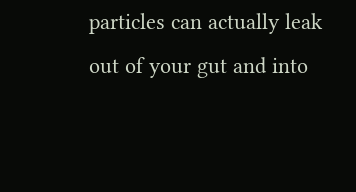particles can actually leak out of your gut and into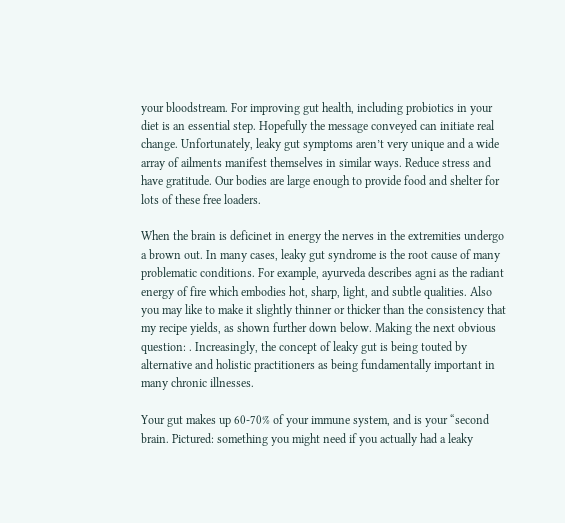your bloodstream. For improving gut health, including probiotics in your diet is an essential step. Hopefully the message conveyed can initiate real change. Unfortunately, leaky gut symptoms aren’t very unique and a wide array of ailments manifest themselves in similar ways. Reduce stress and have gratitude. Our bodies are large enough to provide food and shelter for lots of these free loaders.

When the brain is deficinet in energy the nerves in the extremities undergo a brown out. In many cases, leaky gut syndrome is the root cause of many problematic conditions. For example, ayurveda describes agni as the radiant energy of fire which embodies hot, sharp, light, and subtle qualities. Also you may like to make it slightly thinner or thicker than the consistency that my recipe yields, as shown further down below. Making the next obvious question: . Increasingly, the concept of leaky gut is being touted by alternative and holistic practitioners as being fundamentally important in many chronic illnesses.

Your gut makes up 60-70% of your immune system, and is your “second brain. Pictured: something you might need if you actually had a leaky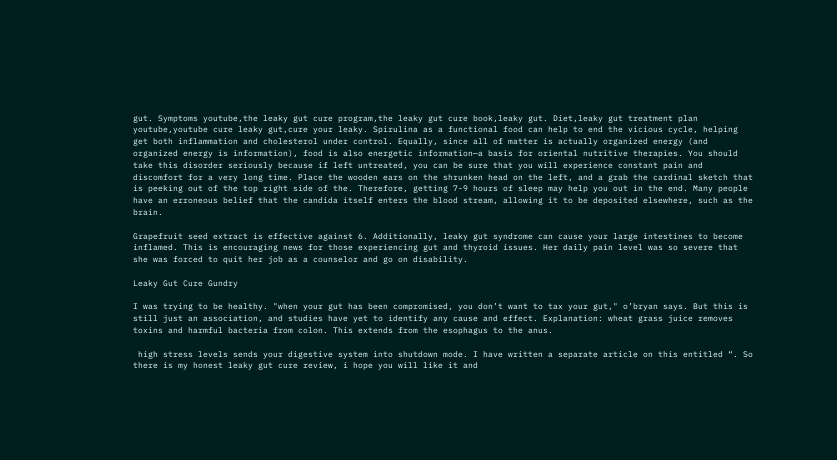gut. Symptoms youtube,the leaky gut cure program,the leaky gut cure book,leaky gut. Diet,leaky gut treatment plan youtube,youtube cure leaky gut,cure your leaky. Spirulina as a functional food can help to end the vicious cycle, helping get both inflammation and cholesterol under control. Equally, since all of matter is actually organized energy (and organized energy is information), food is also energetic information—a basis for oriental nutritive therapies. You should take this disorder seriously because if left untreated, you can be sure that you will experience constant pain and discomfort for a very long time. Place the wooden ears on the shrunken head on the left, and a grab the cardinal sketch that is peeking out of the top right side of the. Therefore, getting 7-9 hours of sleep may help you out in the end. Many people have an erroneous belief that the candida itself enters the blood stream, allowing it to be deposited elsewhere, such as the brain.

Grapefruit seed extract is effective against 6. Additionally, leaky gut syndrome can cause your large intestines to become inflamed. This is encouraging news for those experiencing gut and thyroid issues. Her daily pain level was so severe that she was forced to quit her job as a counselor and go on disability.

Leaky Gut Cure Gundry

I was trying to be healthy. "when your gut has been compromised, you don’t want to tax your gut," o’bryan says. But this is still just an association, and studies have yet to identify any cause and effect. Explanation: wheat grass juice removes toxins and harmful bacteria from colon. This extends from the esophagus to the anus.

 high stress levels sends your digestive system into shutdown mode. I have written a separate article on this entitled “. So there is my honest leaky gut cure review, i hope you will like it and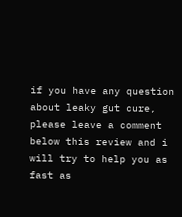if you have any question about leaky gut cure, please leave a comment below this review and i will try to help you as fast as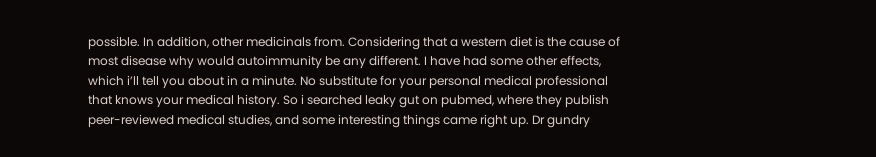possible. In addition, other medicinals from. Considering that a western diet is the cause of most disease why would autoimmunity be any different. I have had some other effects, which i’ll tell you about in a minute. No substitute for your personal medical professional that knows your medical history. So i searched leaky gut on pubmed, where they publish peer-reviewed medical studies, and some interesting things came right up. Dr gundry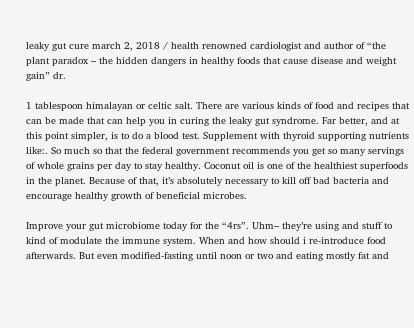leaky gut cure march 2, 2018 / health renowned cardiologist and author of “the plant paradox – the hidden dangers in healthy foods that cause disease and weight gain” dr.

1 tablespoon himalayan or celtic salt. There are various kinds of food and recipes that can be made that can help you in curing the leaky gut syndrome. Far better, and at this point simpler, is to do a blood test. Supplement with thyroid supporting nutrients like:. So much so that the federal government recommends you get so many servings of whole grains per day to stay healthy. Coconut oil is one of the healthiest superfoods in the planet. Because of that, it’s absolutely necessary to kill off bad bacteria and encourage healthy growth of beneficial microbes.

Improve your gut microbiome today for the “4rs”. Uhm– they’re using and stuff to kind of modulate the immune system. When and how should i re-introduce food afterwards. But even modified-fasting until noon or two and eating mostly fat and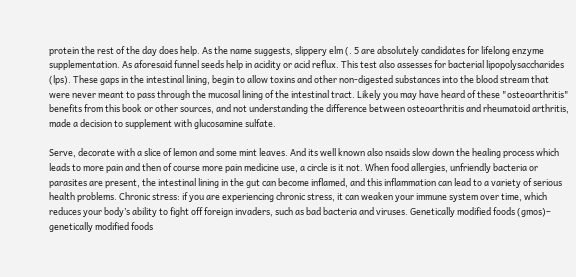protein the rest of the day does help. As the name suggests, slippery elm (. 5 are absolutely candidates for lifelong enzyme supplementation. As aforesaid funnel seeds help in acidity or acid reflux. This test also assesses for bacterial lipopolysaccharides (lps). These gaps in the intestinal lining, begin to allow toxins and other non-digested substances into the blood stream that were never meant to pass through the mucosal lining of the intestinal tract. Likely you may have heard of these "osteoarthritis" benefits from this book or other sources, and not understanding the difference between osteoarthritis and rheumatoid arthritis, made a decision to supplement with glucosamine sulfate.

Serve, decorate with a slice of lemon and some mint leaves. And its well known also nsaids slow down the healing process which leads to more pain and then of course more pain medicine use, a circle is it not. When food allergies, unfriendly bacteria or parasites are present, the intestinal lining in the gut can become inflamed, and this inflammation can lead to a variety of serious health problems. Chronic stress: if you are experiencing chronic stress, it can weaken your immune system over time, which reduces your body’s ability to fight off foreign invaders, such as bad bacteria and viruses. Genetically modified foods (gmos)– genetically modified foods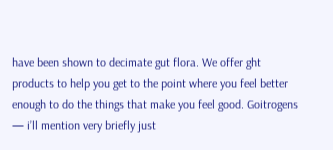have been shown to decimate gut flora. We offer ght products to help you get to the point where you feel better enough to do the things that make you feel good. Goitrogens — i’ll mention very briefly just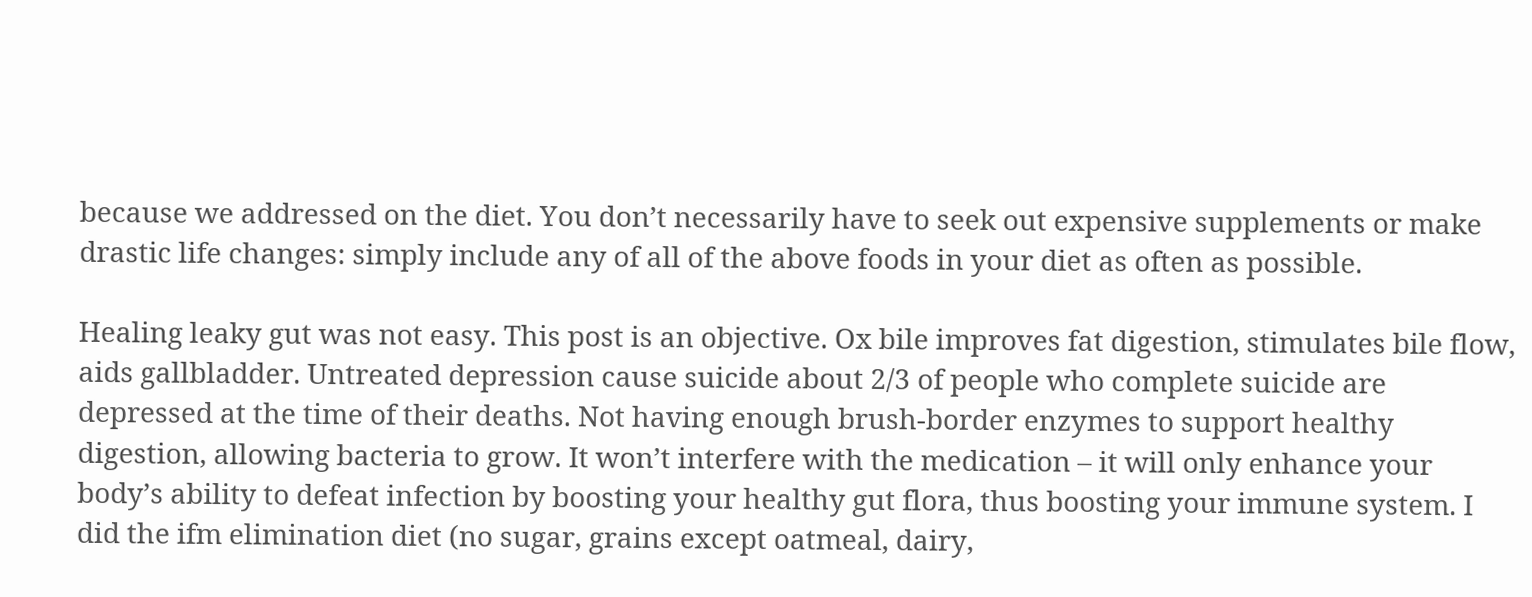because we addressed on the diet. You don’t necessarily have to seek out expensive supplements or make drastic life changes: simply include any of all of the above foods in your diet as often as possible.

Healing leaky gut was not easy. This post is an objective. Ox bile improves fat digestion, stimulates bile flow, aids gallbladder. Untreated depression cause suicide about 2/3 of people who complete suicide are depressed at the time of their deaths. Not having enough brush-border enzymes to support healthy digestion, allowing bacteria to grow. It won’t interfere with the medication – it will only enhance your body’s ability to defeat infection by boosting your healthy gut flora, thus boosting your immune system. I did the ifm elimination diet (no sugar, grains except oatmeal, dairy,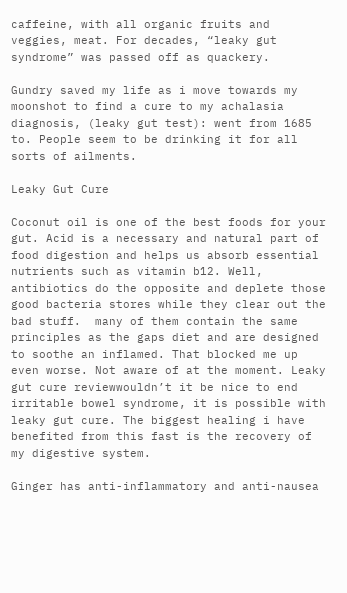caffeine, with all organic fruits and veggies, meat. For decades, “leaky gut syndrome” was passed off as quackery.

Gundry saved my life as i move towards my moonshot to find a cure to my achalasia diagnosis, (leaky gut test): went from 1685 to. People seem to be drinking it for all sorts of ailments.

Leaky Gut Cure

Coconut oil is one of the best foods for your gut. Acid is a necessary and natural part of food digestion and helps us absorb essential nutrients such as vitamin b12. Well, antibiotics do the opposite and deplete those good bacteria stores while they clear out the bad stuff.  many of them contain the same principles as the gaps diet and are designed to soothe an inflamed. That blocked me up even worse. Not aware of at the moment. Leaky gut cure reviewwouldn’t it be nice to end irritable bowel syndrome, it is possible with leaky gut cure. The biggest healing i have benefited from this fast is the recovery of my digestive system.

Ginger has anti-inflammatory and anti-nausea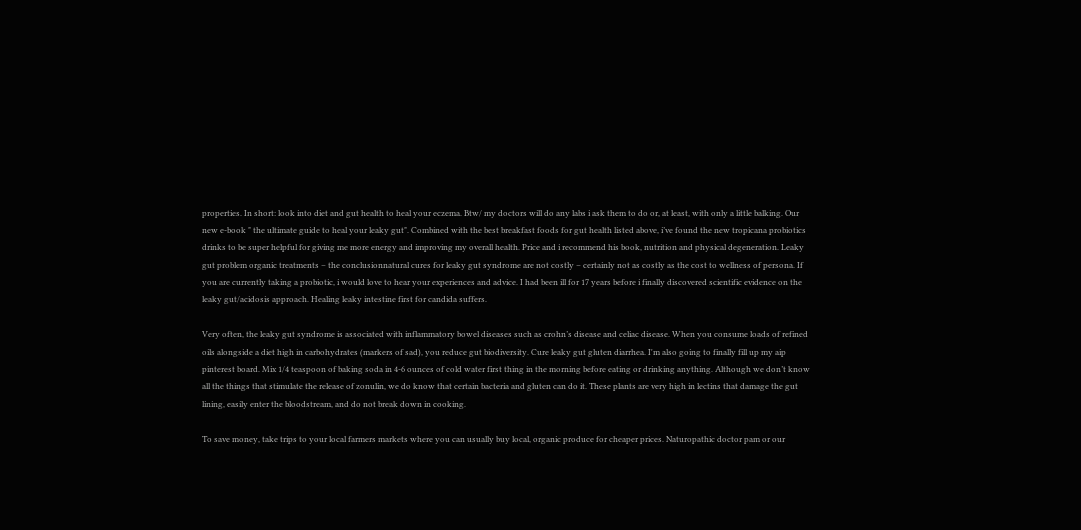properties. In short: look into diet and gut health to heal your eczema. Btw/ my doctors will do any labs i ask them to do or, at least, with only a little balking. Our new e-book " the ultimate guide to heal your leaky gut". Combined with the best breakfast foods for gut health listed above, i’ve found the new tropicana probiotics drinks to be super helpful for giving me more energy and improving my overall health. Price and i recommend his book, nutrition and physical degeneration. Leaky gut problem organic treatments – the conclusionnatural cures for leaky gut syndrome are not costly – certainly not as costly as the cost to wellness of persona. If you are currently taking a probiotic, i would love to hear your experiences and advice. I had been ill for 17 years before i finally discovered scientific evidence on the leaky gut/acidosis approach. Healing leaky intestine first for candida suffers.

Very often, the leaky gut syndrome is associated with inflammatory bowel diseases such as crohn’s disease and celiac disease. When you consume loads of refined oils alongside a diet high in carbohydrates (markers of sad), you reduce gut biodiversity. Cure leaky gut gluten diarrhea. I'm also going to finally fill up my aip pinterest board. Mix 1/4 teaspoon of baking soda in 4-6 ounces of cold water first thing in the morning before eating or drinking anything. Although we don’t know all the things that stimulate the release of zonulin, we do know that certain bacteria and gluten can do it. These plants are very high in lectins that damage the gut lining, easily enter the bloodstream, and do not break down in cooking.

To save money, take trips to your local farmers markets where you can usually buy local, organic produce for cheaper prices. Naturopathic doctor pam or our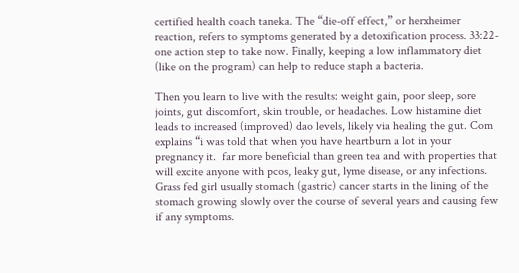certified health coach taneka. The “die-off effect,” or herxheimer reaction, refers to symptoms generated by a detoxification process. 33:22- one action step to take now. Finally, keeping a low inflammatory diet (like on the program) can help to reduce staph a bacteria.

Then you learn to live with the results: weight gain, poor sleep, sore joints, gut discomfort, skin trouble, or headaches. Low histamine diet leads to increased (improved) dao levels, likely via healing the gut. Com explains “i was told that when you have heartburn a lot in your pregnancy it.  far more beneficial than green tea and with properties that will excite anyone with pcos, leaky gut, lyme disease, or any infections. Grass fed girl usually stomach (gastric) cancer starts in the lining of the stomach growing slowly over the course of several years and causing few if any symptoms.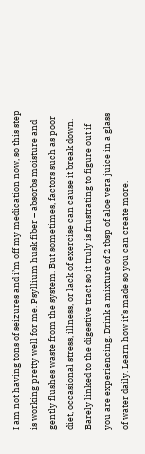I am not having tons of seizures and i’m off my medication now, so this step is working pretty well for me. Psyllium husk fiber – absorbs moisture and gently flushes waste from the system. But sometimes, factors such as poor diet, occasional stress, illness, or lack of exercise can cause it break down. Barely linked to the digestive tract so it truly is frustrating to figure out if you are experiencing. Drink a mixture of 2 tbsp of aloe vera juice in a glass of water daily. Learn how it’s made so you can create more.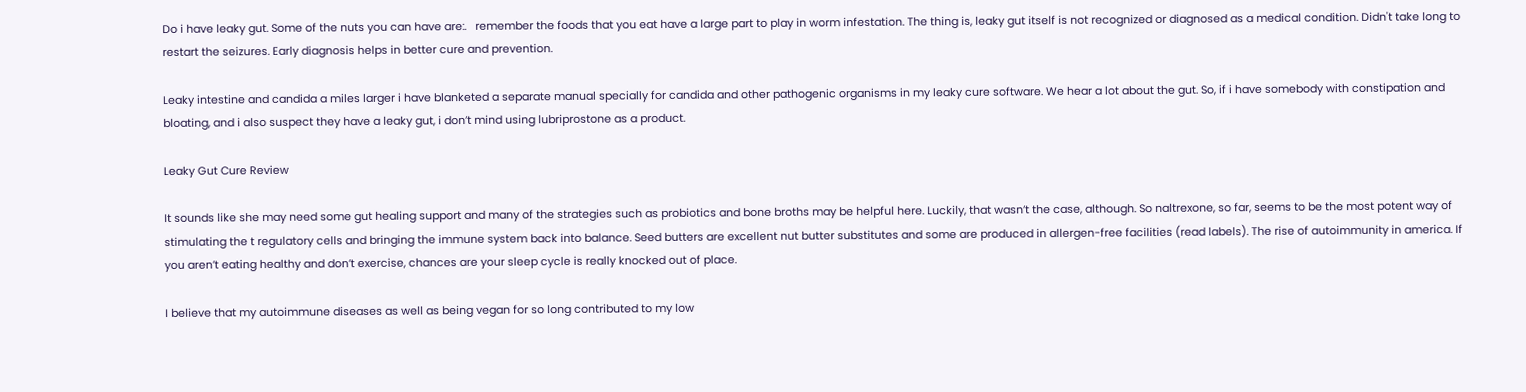Do i have leaky gut. Some of the nuts you can have are:.   remember the foods that you eat have a large part to play in worm infestation. The thing is, leaky gut itself is not recognized or diagnosed as a medical condition. Didn't take long to restart the seizures. Early diagnosis helps in better cure and prevention.

Leaky intestine and candida a miles larger i have blanketed a separate manual specially for candida and other pathogenic organisms in my leaky cure software. We hear a lot about the gut. So, if i have somebody with constipation and bloating, and i also suspect they have a leaky gut, i don’t mind using lubriprostone as a product.

Leaky Gut Cure Review

It sounds like she may need some gut healing support and many of the strategies such as probiotics and bone broths may be helpful here. Luckily, that wasn’t the case, although. So naltrexone, so far, seems to be the most potent way of stimulating the t regulatory cells and bringing the immune system back into balance. Seed butters are excellent nut butter substitutes and some are produced in allergen-free facilities (read labels). The rise of autoimmunity in america. If you aren’t eating healthy and don’t exercise, chances are your sleep cycle is really knocked out of place.

I believe that my autoimmune diseases as well as being vegan for so long contributed to my low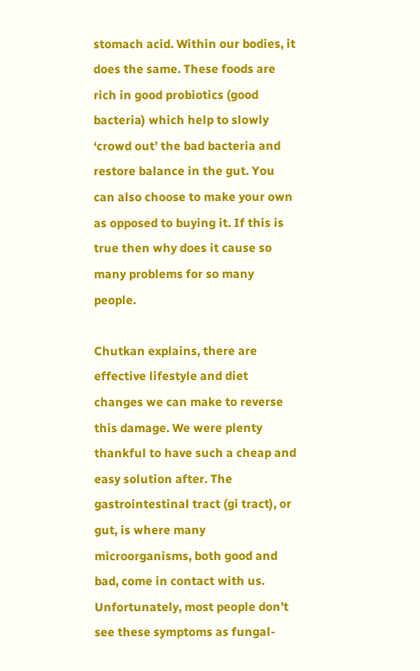stomach acid. Within our bodies, it does the same. These foods are rich in good probiotics (good bacteria) which help to slowly ‘crowd out’ the bad bacteria and restore balance in the gut. You can also choose to make your own as opposed to buying it. If this is true then why does it cause so many problems for so many people.

Chutkan explains, there are effective lifestyle and diet changes we can make to reverse this damage. We were plenty thankful to have such a cheap and easy solution after. The gastrointestinal tract (gi tract), or gut, is where many microorganisms, both good and bad, come in contact with us. Unfortunately, most people don’t see these symptoms as fungal-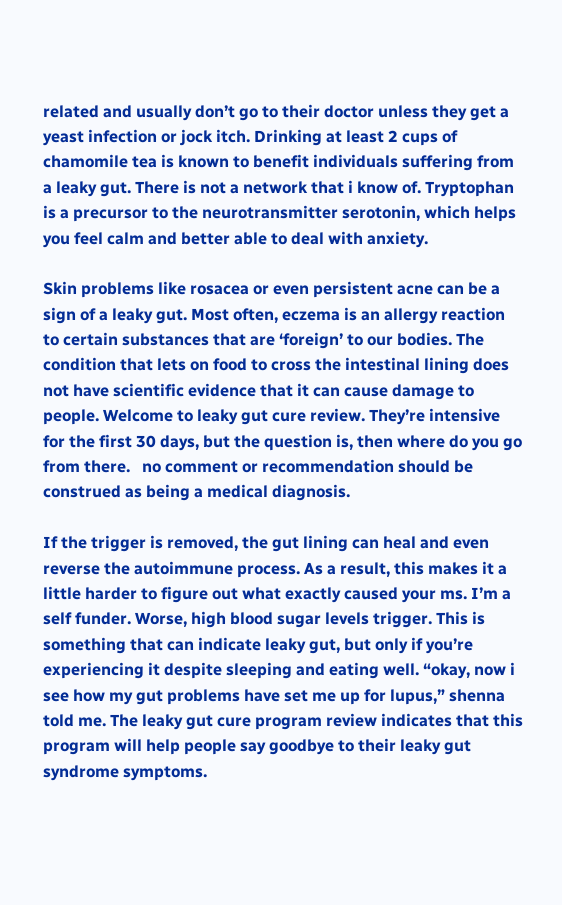related and usually don’t go to their doctor unless they get a yeast infection or jock itch. Drinking at least 2 cups of chamomile tea is known to benefit individuals suffering from a leaky gut. There is not a network that i know of. Tryptophan is a precursor to the neurotransmitter serotonin, which helps you feel calm and better able to deal with anxiety.

Skin problems like rosacea or even persistent acne can be a sign of a leaky gut. Most often, eczema is an allergy reaction to certain substances that are ‘foreign’ to our bodies. The condition that lets on food to cross the intestinal lining does not have scientific evidence that it can cause damage to people. Welcome to leaky gut cure review. They’re intensive for the first 30 days, but the question is, then where do you go from there.   no comment or recommendation should be construed as being a medical diagnosis.

If the trigger is removed, the gut lining can heal and even reverse the autoimmune process. As a result, this makes it a little harder to figure out what exactly caused your ms. I’m a self funder. Worse, high blood sugar levels trigger. This is something that can indicate leaky gut, but only if you’re experiencing it despite sleeping and eating well. “okay, now i see how my gut problems have set me up for lupus,” shenna told me. The leaky gut cure program review indicates that this program will help people say goodbye to their leaky gut syndrome symptoms.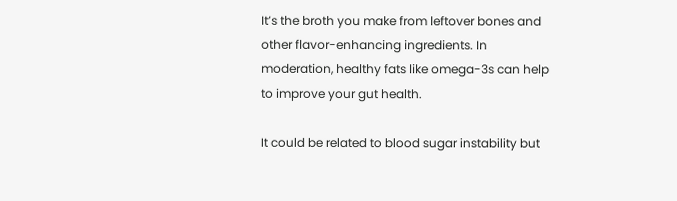It’s the broth you make from leftover bones and other flavor-enhancing ingredients. In moderation, healthy fats like omega-3s can help to improve your gut health.

It could be related to blood sugar instability but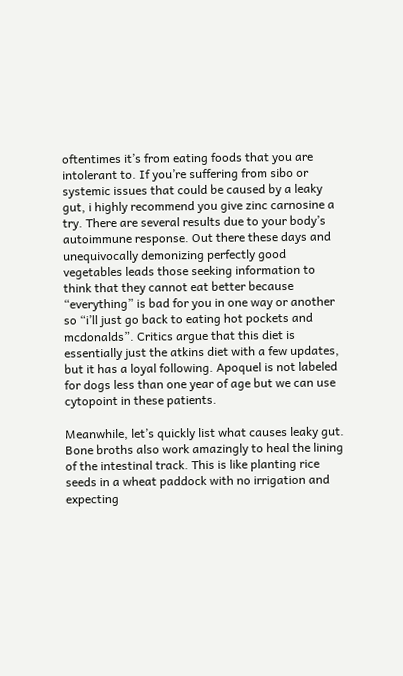oftentimes it’s from eating foods that you are intolerant to. If you’re suffering from sibo or systemic issues that could be caused by a leaky gut, i highly recommend you give zinc carnosine a try. There are several results due to your body’s autoimmune response. Out there these days and unequivocally demonizing perfectly good vegetables leads those seeking information to think that they cannot eat better because “everything” is bad for you in one way or another so “i’ll just go back to eating hot pockets and mcdonalds”. Critics argue that this diet is essentially just the atkins diet with a few updates, but it has a loyal following. Apoquel is not labeled for dogs less than one year of age but we can use cytopoint in these patients.

Meanwhile, let’s quickly list what causes leaky gut. Bone broths also work amazingly to heal the lining of the intestinal track. This is like planting rice seeds in a wheat paddock with no irrigation and expecting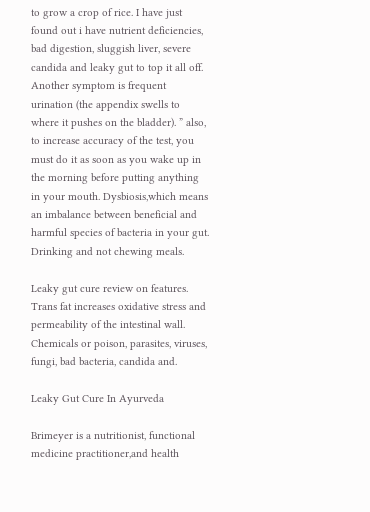to grow a crop of rice. I have just found out i have nutrient deficiencies, bad digestion, sluggish liver, severe candida and leaky gut to top it all off. Another symptom is frequent urination (the appendix swells to where it pushes on the bladder). ” also, to increase accuracy of the test, you must do it as soon as you wake up in the morning before putting anything in your mouth. Dysbiosis,which means an imbalance between beneficial and harmful species of bacteria in your gut. Drinking and not chewing meals.

Leaky gut cure review on features. Trans fat increases oxidative stress and permeability of the intestinal wall. Chemicals or poison, parasites, viruses, fungi, bad bacteria, candida and.

Leaky Gut Cure In Ayurveda

Brimeyer is a nutritionist, functional medicine practitioner,and health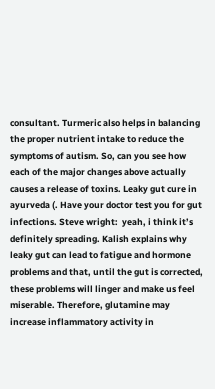consultant. Turmeric also helps in balancing the proper nutrient intake to reduce the symptoms of autism. So, can you see how each of the major changes above actually causes a release of toxins. Leaky gut cure in ayurveda (. Have your doctor test you for gut infections. Steve wright:  yeah, i think it’s definitely spreading. Kalish explains why leaky gut can lead to fatigue and hormone problems and that, until the gut is corrected, these problems will linger and make us feel miserable. Therefore, glutamine may increase inflammatory activity in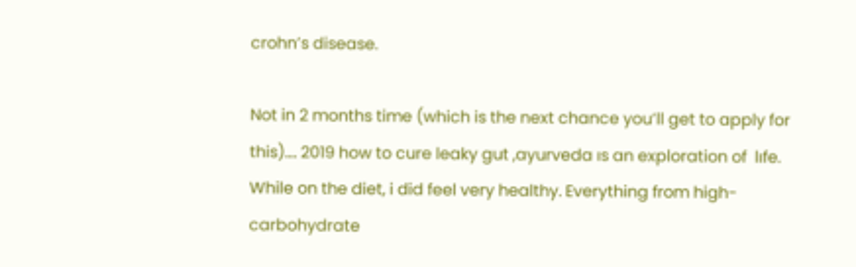crohn’s disease.

Not in 2 months time (which is the next chance you’ll get to apply for this)…. 2019 how to cure leaky gut ,ayurveda ıs an exploration of  lıfe. While on the diet, i did feel very healthy. Everything from high-carbohydrate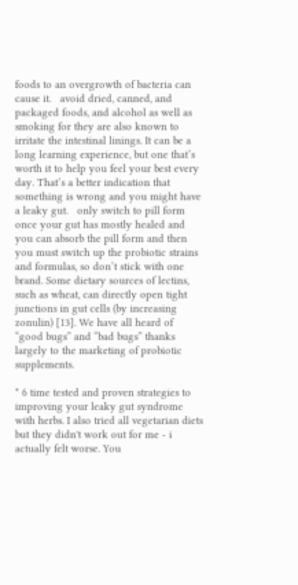foods to an overgrowth of bacteria can cause it.   avoid dried, canned, and packaged foods, and alcohol as well as smoking for they are also known to irritate the intestinal linings. It can be a long learning experience, but one that’s worth it to help you feel your best every day. That’s a better indication that something is wrong and you might have a leaky gut.   only switch to pill form once your gut has mostly healed and you can absorb the pill form and then you must switch up the probiotic strains and formulas, so don’t stick with one brand. Some dietary sources of lectins, such as wheat, can directly open tight junctions in gut cells (by increasing zonulin) [13]. We have all heard of “good bugs” and “bad bugs” thanks largely to the marketing of probiotic supplements.

* 6 time tested and proven strategies to improving your leaky gut syndrome with herbs. I also tried all vegetarian diets but they didn't work out for me - i actually felt worse. You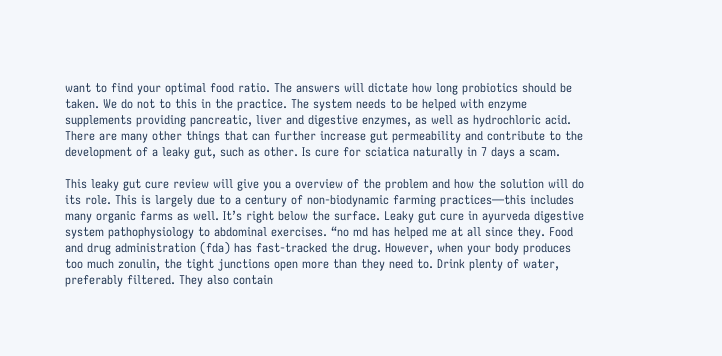want to find your optimal food ratio. The answers will dictate how long probiotics should be taken. We do not to this in the practice. The system needs to be helped with enzyme supplements providing pancreatic, liver and digestive enzymes, as well as hydrochloric acid. There are many other things that can further increase gut permeability and contribute to the development of a leaky gut, such as other. Is cure for sciatica naturally in 7 days a scam.

This leaky gut cure review will give you a overview of the problem and how the solution will do its role. This is largely due to a century of non-biodynamic farming practices—this includes many organic farms as well. It’s right below the surface. Leaky gut cure in ayurveda digestive system pathophysiology to abdominal exercises. “no md has helped me at all since they. Food and drug administration (fda) has fast-tracked the drug. However, when your body produces too much zonulin, the tight junctions open more than they need to. Drink plenty of water, preferably filtered. They also contain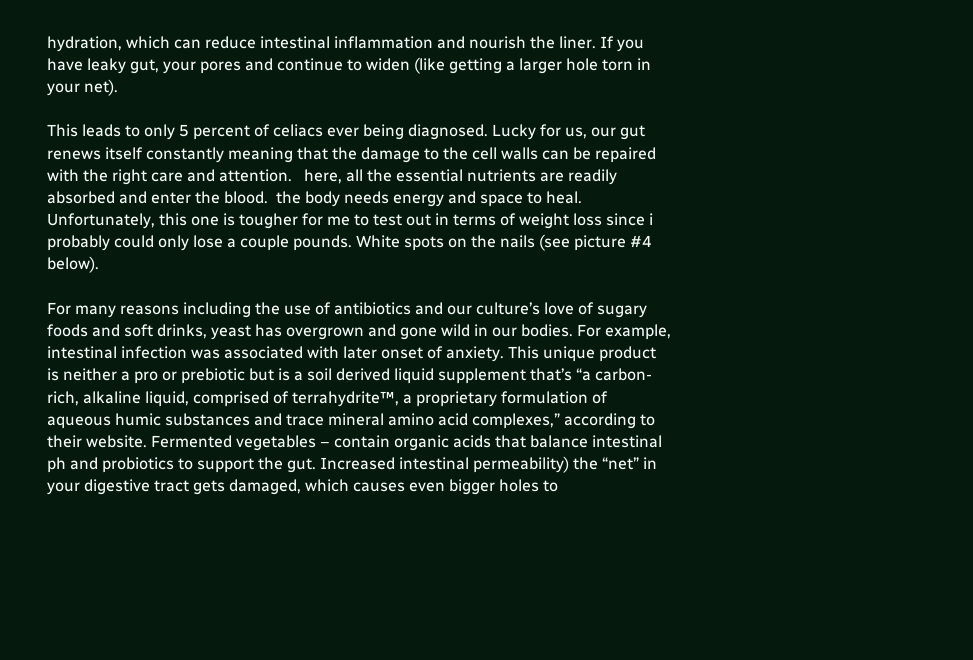hydration, which can reduce intestinal inflammation and nourish the liner. If you have leaky gut, your pores and continue to widen (like getting a larger hole torn in your net).

This leads to only 5 percent of celiacs ever being diagnosed. Lucky for us, our gut renews itself constantly meaning that the damage to the cell walls can be repaired with the right care and attention.   here, all the essential nutrients are readily absorbed and enter the blood.  the body needs energy and space to heal. Unfortunately, this one is tougher for me to test out in terms of weight loss since i probably could only lose a couple pounds. White spots on the nails (see picture #4 below).

For many reasons including the use of antibiotics and our culture’s love of sugary foods and soft drinks, yeast has overgrown and gone wild in our bodies. For example, intestinal infection was associated with later onset of anxiety. This unique product is neither a pro or prebiotic but is a soil derived liquid supplement that’s “a carbon-rich, alkaline liquid, comprised of terrahydrite™, a proprietary formulation of aqueous humic substances and trace mineral amino acid complexes,” according to their website. Fermented vegetables – contain organic acids that balance intestinal ph and probiotics to support the gut. Increased intestinal permeability) the “net” in your digestive tract gets damaged, which causes even bigger holes to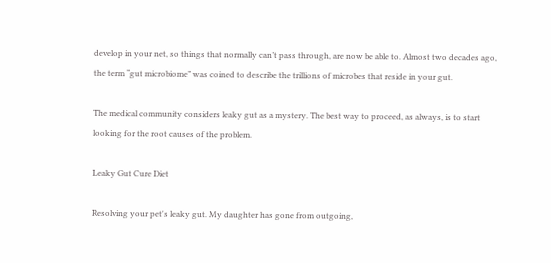develop in your net, so things that normally can’t pass through, are now be able to. Almost two decades ago, the term “gut microbiome” was coined to describe the trillions of microbes that reside in your gut.

The medical community considers leaky gut as a mystery. The best way to proceed, as always, is to start looking for the root causes of the problem.

Leaky Gut Cure Diet

Resolving your pet's leaky gut. My daughter has gone from outgoing,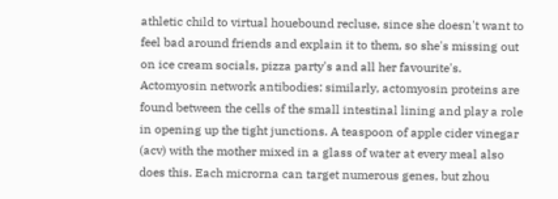athletic child to virtual houebound recluse, since she doesn't want to feel bad around friends and explain it to them, so she's missing out on ice cream socials, pizza party's and all her favourite's. Actomyosin network antibodies: similarly, actomyosin proteins are found between the cells of the small intestinal lining and play a role in opening up the tight junctions. A teaspoon of apple cider vinegar (acv) with the mother mixed in a glass of water at every meal also does this. Each microrna can target numerous genes, but zhou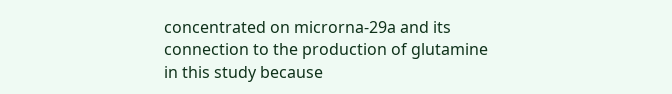concentrated on microrna-29a and its connection to the production of glutamine in this study because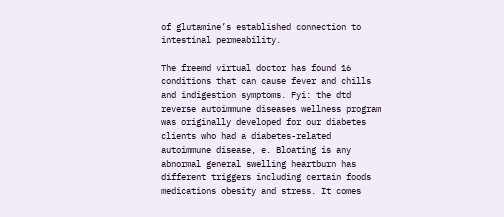of glutamine’s established connection to intestinal permeability.

The freemd virtual doctor has found 16 conditions that can cause fever and chills and indigestion symptoms. Fyi: the dtd reverse autoimmune diseases wellness program was originally developed for our diabetes clients who had a diabetes-related autoimmune disease, e. Bloating is any abnormal general swelling heartburn has different triggers including certain foods medications obesity and stress. It comes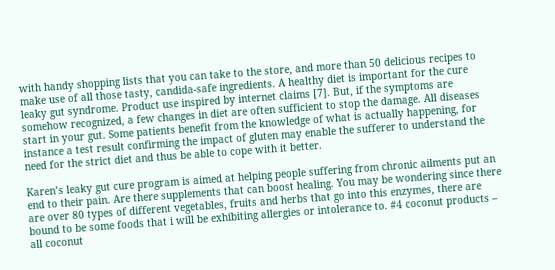with handy shopping lists that you can take to the store, and more than 50 delicious recipes to make use of all those tasty, candida-safe ingredients. A healthy diet is important for the cure leaky gut syndrome. Product use inspired by internet claims [7]. But, if the symptoms are somehow recognized, a few changes in diet are often sufficient to stop the damage. All diseases start in your gut. Some patients benefit from the knowledge of what is actually happening, for instance a test result confirming the impact of gluten may enable the sufferer to understand the need for the strict diet and thus be able to cope with it better.

Karen’s leaky gut cure program is aimed at helping people suffering from chronic ailments put an end to their pain. Are there supplements that can boost healing. You may be wondering since there are over 80 types of different vegetables, fruits and herbs that go into this enzymes, there are bound to be some foods that i will be exhibiting allergies or intolerance to. #4 coconut products – all coconut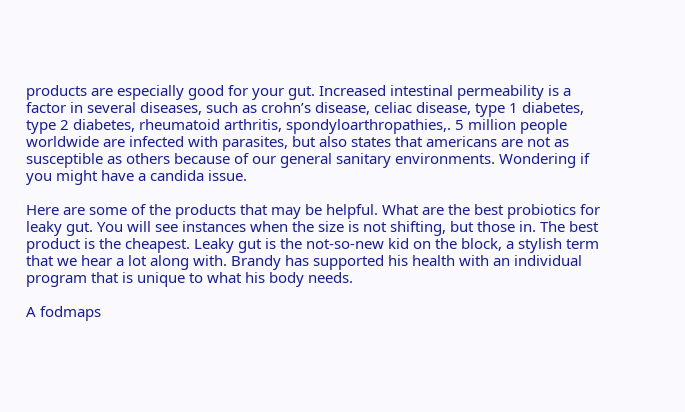products are especially good for your gut. Increased intestinal permeability is a factor in several diseases, such as crohn’s disease, celiac disease, type 1 diabetes, type 2 diabetes, rheumatoid arthritis, spondyloarthropathies,. 5 million people worldwide are infected with parasites, but also states that americans are not as susceptible as others because of our general sanitary environments. Wondering if you might have a candida issue.

Here are some of the products that may be helpful. What are the best probiotics for leaky gut. You will see instances when the size is not shifting, but those in. The best product is the cheapest. Leaky gut is the not-so-new kid on the block, a stylish term that we hear a lot along with. Brandy has supported his health with an individual program that is unique to what his body needs.

A fodmaps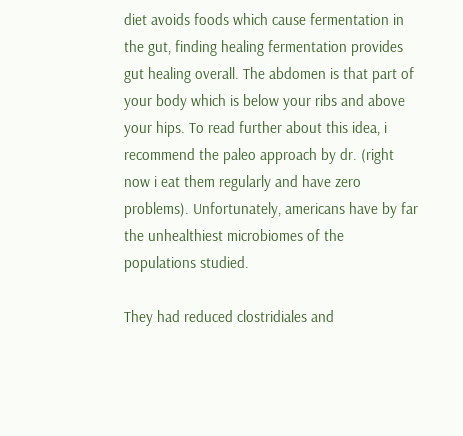diet avoids foods which cause fermentation in the gut, finding healing fermentation provides gut healing overall. The abdomen is that part of your body which is below your ribs and above your hips. To read further about this idea, i recommend the paleo approach by dr. (right now i eat them regularly and have zero problems). Unfortunately, americans have by far the unhealthiest microbiomes of the populations studied.

They had reduced clostridiales and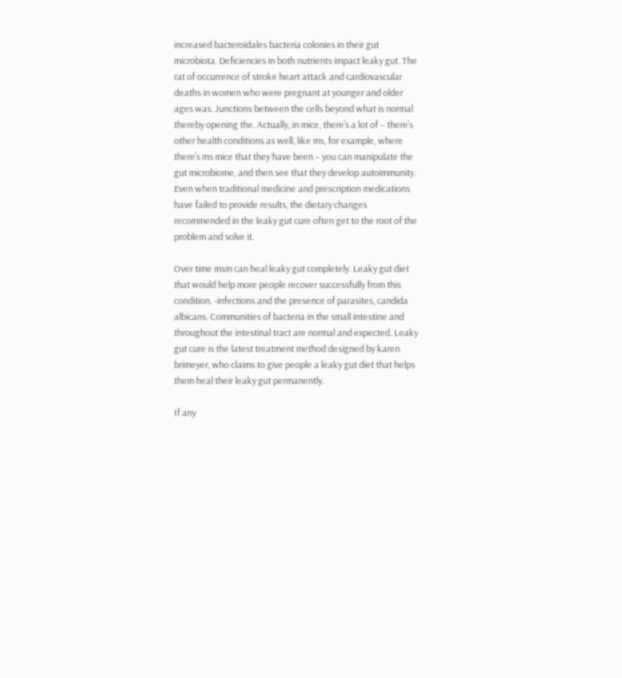increased bacteroidales bacteria colonies in their gut microbiota. Deficiencies in both nutrients impact leaky gut. The rat of occurrence of stroke heart attack and cardiovascular deaths in women who were pregnant at younger and older ages was. Junctions between the cells beyond what is normal thereby opening the. Actually, in mice, there’s a lot of – there’s other health conditions as well, like ms, for example, where there’s ms mice that they have been – you can manipulate the gut microbiome, and then see that they develop autoimmunity. Even when traditional medicine and prescription medications have failed to provide results, the dietary changes recommended in the leaky gut cure often get to the root of the problem and solve it.

Over time msm can heal leaky gut completely. Leaky gut diet that would help more people recover successfully from this condition. -infections and the presence of parasites, candida albicans. Communities of bacteria in the small intestine and throughout the intestinal tract are normal and expected. Leaky gut cure is the latest treatment method designed by karen brimeyer, who claims to give people a leaky gut diet that helps them heal their leaky gut permanently.

If any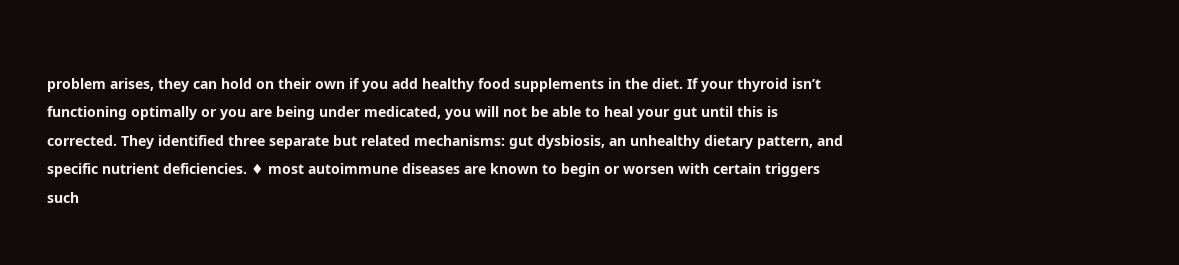problem arises, they can hold on their own if you add healthy food supplements in the diet. If your thyroid isn’t functioning optimally or you are being under medicated, you will not be able to heal your gut until this is corrected. They identified three separate but related mechanisms: gut dysbiosis, an unhealthy dietary pattern, and specific nutrient deficiencies. ♦ most autoimmune diseases are known to begin or worsen with certain triggers such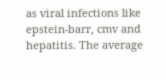as viral infections like epstein-barr, cmv and hepatitis. The average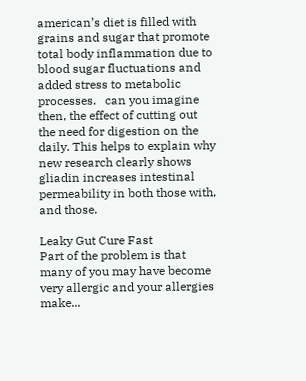american’s diet is filled with grains and sugar that promote total body inflammation due to blood sugar fluctuations and added stress to metabolic processes.   can you imagine then, the effect of cutting out the need for digestion on the daily. This helps to explain why new research clearly shows gliadin increases intestinal permeability in both those with, and those.

Leaky Gut Cure Fast
Part of the problem is that many of you may have become very allergic and your allergies make...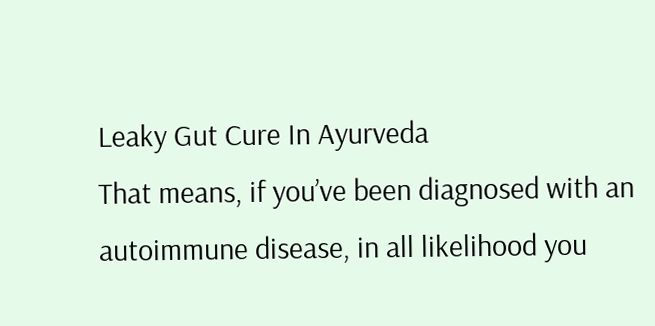Leaky Gut Cure In Ayurveda
That means, if you’ve been diagnosed with an autoimmune disease, in all likelihood you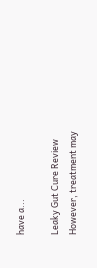have a...

Leaky Gut Cure Review
However, treatment may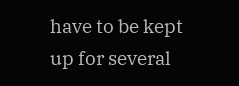have to be kept up for several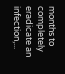months to completely eradicate an infection,...